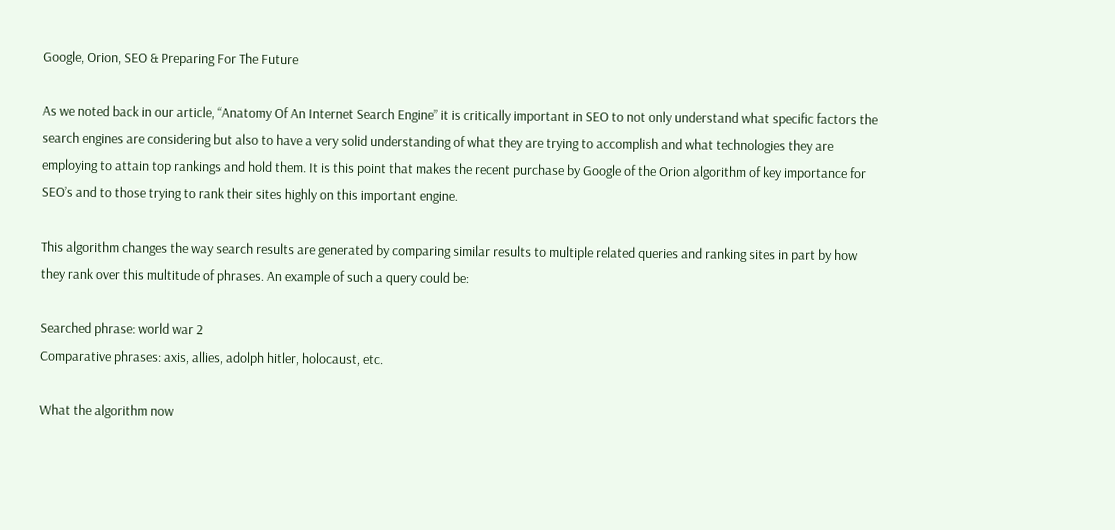Google, Orion, SEO & Preparing For The Future

As we noted back in our article, “Anatomy Of An Internet Search Engine” it is critically important in SEO to not only understand what specific factors the search engines are considering but also to have a very solid understanding of what they are trying to accomplish and what technologies they are employing to attain top rankings and hold them. It is this point that makes the recent purchase by Google of the Orion algorithm of key importance for SEO’s and to those trying to rank their sites highly on this important engine.

This algorithm changes the way search results are generated by comparing similar results to multiple related queries and ranking sites in part by how they rank over this multitude of phrases. An example of such a query could be:

Searched phrase: world war 2
Comparative phrases: axis, allies, adolph hitler, holocaust, etc.

What the algorithm now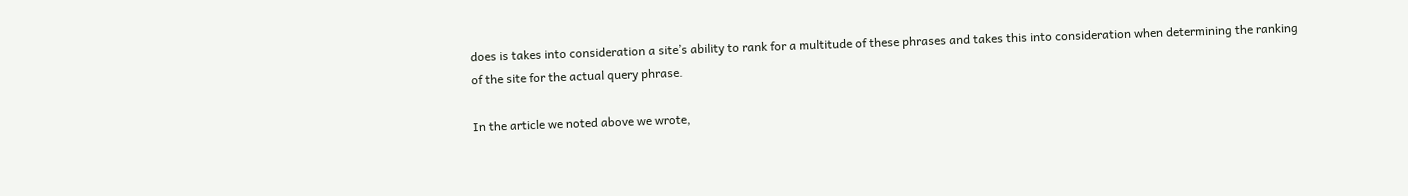does is takes into consideration a site’s ability to rank for a multitude of these phrases and takes this into consideration when determining the ranking of the site for the actual query phrase.

In the article we noted above we wrote,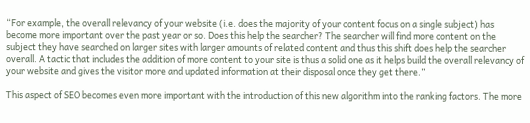“For example, the overall relevancy of your website (i.e. does the majority of your content focus on a single subject) has become more important over the past year or so. Does this help the searcher? The searcher will find more content on the subject they have searched on larger sites with larger amounts of related content and thus this shift does help the searcher overall. A tactic that includes the addition of more content to your site is thus a solid one as it helps build the overall relevancy of your website and gives the visitor more and updated information at their disposal once they get there.”

This aspect of SEO becomes even more important with the introduction of this new algorithm into the ranking factors. The more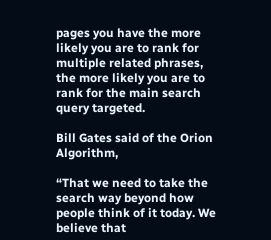pages you have the more likely you are to rank for multiple related phrases, the more likely you are to rank for the main search query targeted.

Bill Gates said of the Orion Algorithm,

“That we need to take the search way beyond how people think of it today. We believe that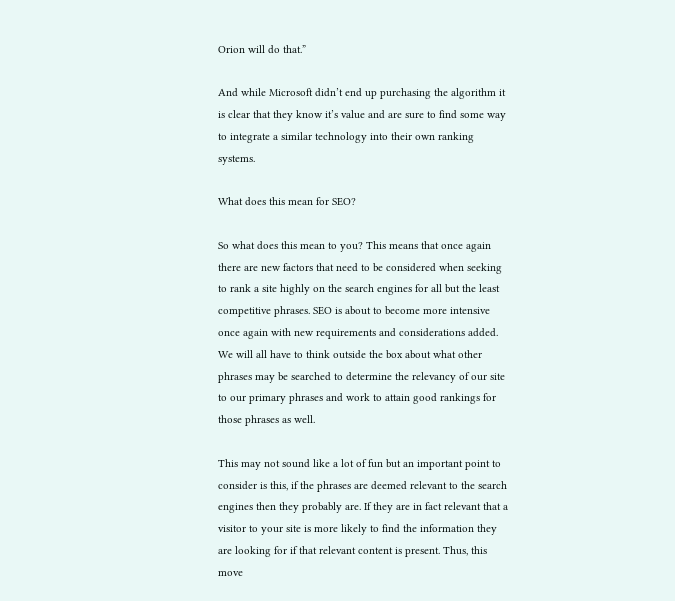Orion will do that.”

And while Microsoft didn’t end up purchasing the algorithm it is clear that they know it’s value and are sure to find some way to integrate a similar technology into their own ranking systems.

What does this mean for SEO?

So what does this mean to you? This means that once again there are new factors that need to be considered when seeking to rank a site highly on the search engines for all but the least competitive phrases. SEO is about to become more intensive once again with new requirements and considerations added. We will all have to think outside the box about what other phrases may be searched to determine the relevancy of our site to our primary phrases and work to attain good rankings for those phrases as well.

This may not sound like a lot of fun but an important point to consider is this, if the phrases are deemed relevant to the search engines then they probably are. If they are in fact relevant that a visitor to your site is more likely to find the information they are looking for if that relevant content is present. Thus, this move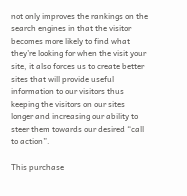not only improves the rankings on the search engines in that the visitor becomes more likely to find what they’re looking for when the visit your site, it also forces us to create better sites that will provide useful information to our visitors thus keeping the visitors on our sites longer and increasing our ability to steer them towards our desired “call to action”.

This purchase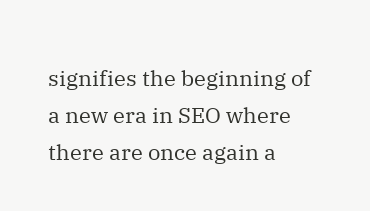signifies the beginning of a new era in SEO where there are once again a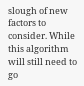slough of new factors to consider. While this algorithm will still need to go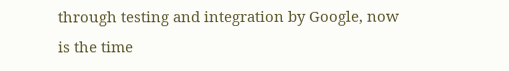through testing and integration by Google, now is the time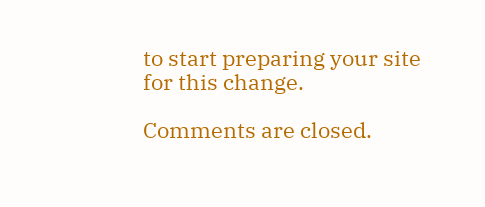to start preparing your site for this change.

Comments are closed.